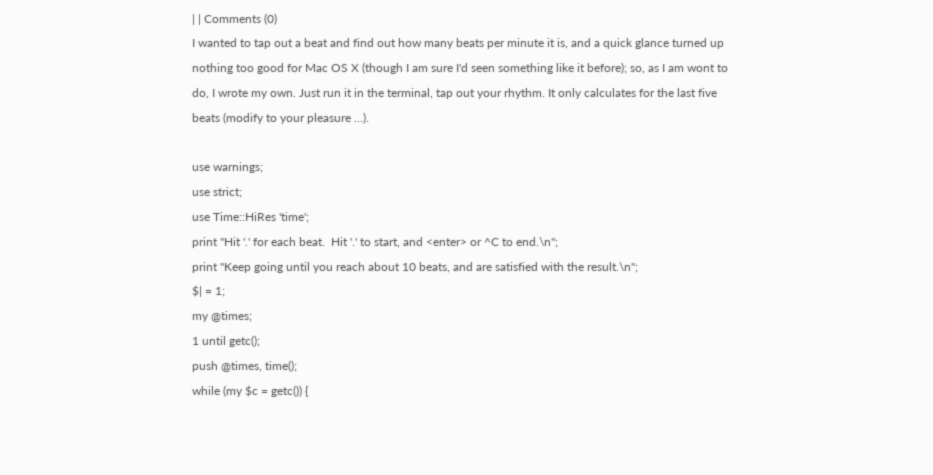| | Comments (0)
I wanted to tap out a beat and find out how many beats per minute it is, and a quick glance turned up nothing too good for Mac OS X (though I am sure I'd seen something like it before); so, as I am wont to do, I wrote my own. Just run it in the terminal, tap out your rhythm. It only calculates for the last five beats (modify to your pleasure ...).

use warnings;
use strict;
use Time::HiRes 'time';
print "Hit '.' for each beat.  Hit '.' to start, and <enter> or ^C to end.\n";
print "Keep going until you reach about 10 beats, and are satisfied with the result.\n";
$| = 1;
my @times;
1 until getc();
push @times, time();
while (my $c = getc()) {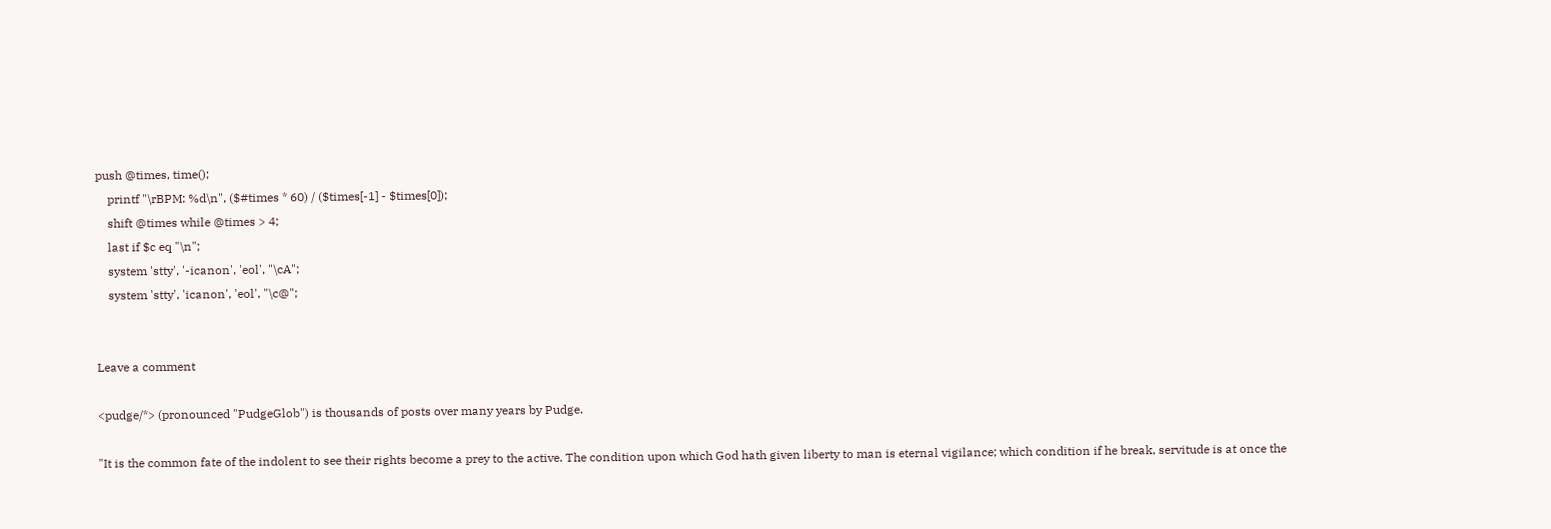push @times, time();
    printf "\rBPM: %d\n", ($#times * 60) / ($times[-1] - $times[0]);
    shift @times while @times > 4;
    last if $c eq "\n";
    system 'stty', '-icanon', 'eol', "\cA";
    system 'stty', 'icanon', 'eol', "\c@";


Leave a comment

<pudge/*> (pronounced "PudgeGlob") is thousands of posts over many years by Pudge.

"It is the common fate of the indolent to see their rights become a prey to the active. The condition upon which God hath given liberty to man is eternal vigilance; which condition if he break, servitude is at once the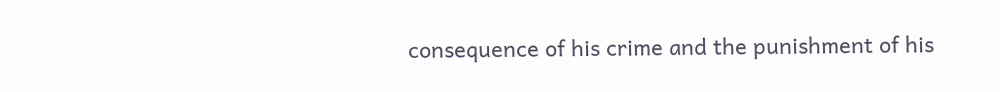consequence of his crime and the punishment of his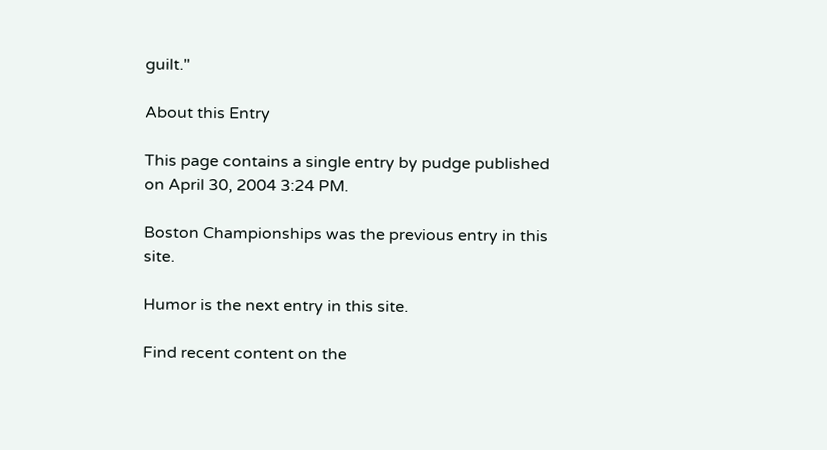guilt."

About this Entry

This page contains a single entry by pudge published on April 30, 2004 3:24 PM.

Boston Championships was the previous entry in this site.

Humor is the next entry in this site.

Find recent content on the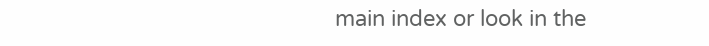main index or look in the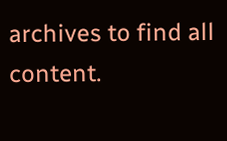archives to find all content.